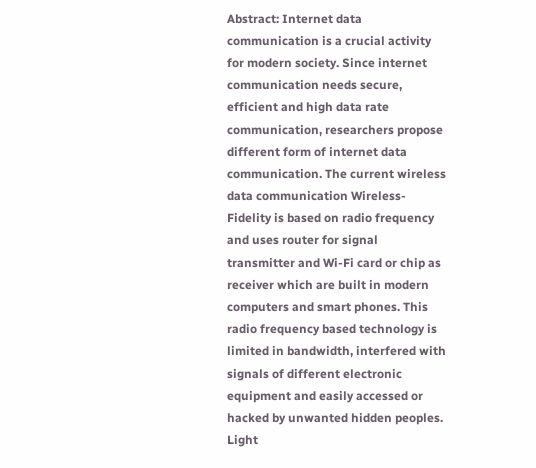Abstract: Internet data communication is a crucial activity for modern society. Since internet communication needs secure, efficient and high data rate communication, researchers propose different form of internet data communication. The current wireless data communication Wireless-Fidelity is based on radio frequency and uses router for signal transmitter and Wi-Fi card or chip as receiver which are built in modern computers and smart phones. This radio frequency based technology is limited in bandwidth, interfered with signals of different electronic equipment and easily accessed or hacked by unwanted hidden peoples. Light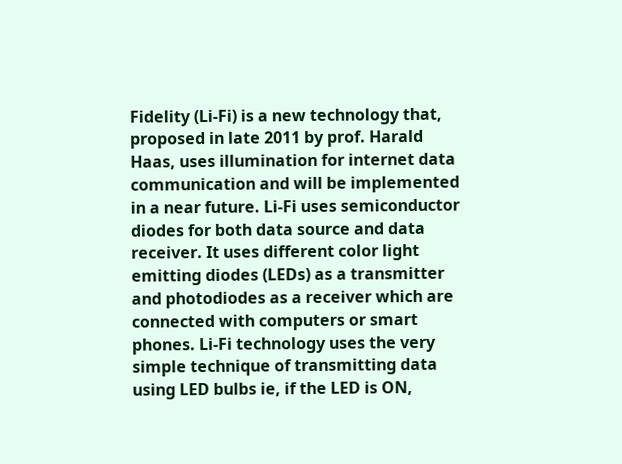Fidelity (Li-Fi) is a new technology that, proposed in late 2011 by prof. Harald Haas, uses illumination for internet data communication and will be implemented in a near future. Li-Fi uses semiconductor diodes for both data source and data receiver. It uses different color light emitting diodes (LEDs) as a transmitter and photodiodes as a receiver which are connected with computers or smart phones. Li-Fi technology uses the very simple technique of transmitting data using LED bulbs ie, if the LED is ON,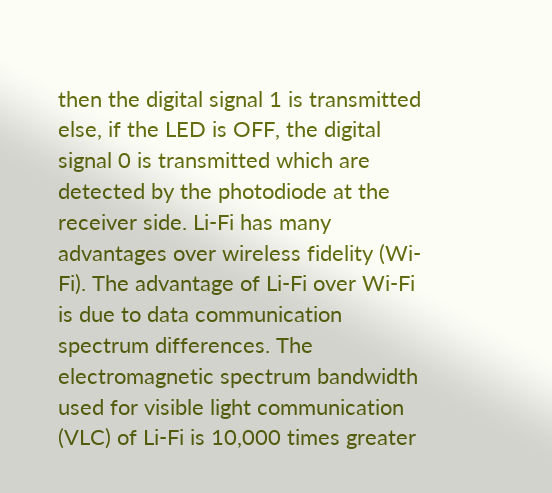then the digital signal 1 is transmitted else, if the LED is OFF, the digital signal 0 is transmitted which are detected by the photodiode at the receiver side. Li-Fi has many advantages over wireless fidelity (Wi-Fi). The advantage of Li-Fi over Wi-Fi is due to data communication spectrum differences. The electromagnetic spectrum bandwidth used for visible light communication (VLC) of Li-Fi is 10,000 times greater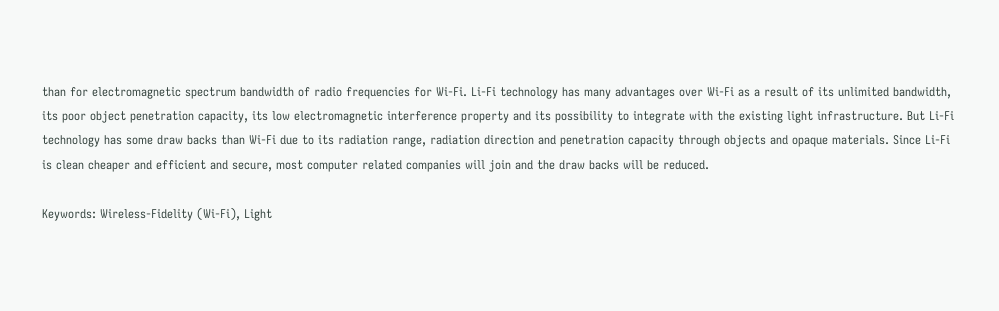than for electromagnetic spectrum bandwidth of radio frequencies for Wi-Fi. Li-Fi technology has many advantages over Wi-Fi as a result of its unlimited bandwidth, its poor object penetration capacity, its low electromagnetic interference property and its possibility to integrate with the existing light infrastructure. But Li-Fi technology has some draw backs than Wi-Fi due to its radiation range, radiation direction and penetration capacity through objects and opaque materials. Since Li-Fi is clean cheaper and efficient and secure, most computer related companies will join and the draw backs will be reduced.

Keywords: Wireless-Fidelity (Wi-Fi), Light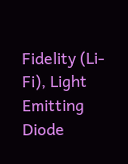Fidelity (Li-Fi), Light Emitting Diode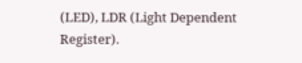(LED), LDR (Light Dependent Register).